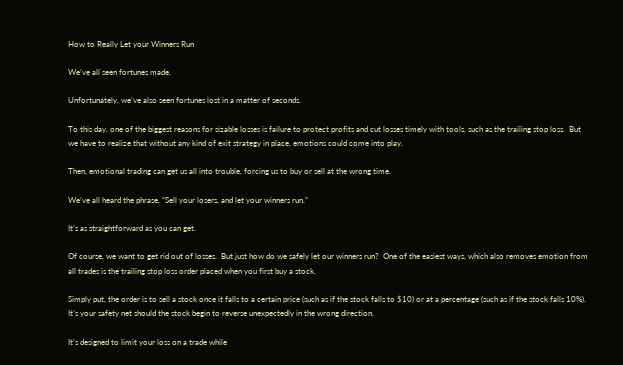How to Really Let your Winners Run

We’ve all seen fortunes made.

Unfortunately, we’ve also seen fortunes lost in a matter of seconds.

To this day, one of the biggest reasons for sizable losses is failure to protect profits and cut losses timely with tools, such as the trailing stop loss.  But we have to realize that without any kind of exit strategy in place, emotions could come into play.

Then, emotional trading can get us all into trouble, forcing us to buy or sell at the wrong time.

We’ve all heard the phrase, “Sell your losers, and let your winners run.”

It’s as straightforward as you can get.

Of course, we want to get rid out of losses.  But just how do we safely let our winners run?  One of the easiest ways, which also removes emotion from all trades is the trailing stop loss order placed when you first buy a stock.

Simply put, the order is to sell a stock once it falls to a certain price (such as if the stock falls to $10) or at a percentage (such as if the stock falls 10%). It’s your safety net should the stock begin to reverse unexpectedly in the wrong direction.

It’s designed to limit your loss on a trade while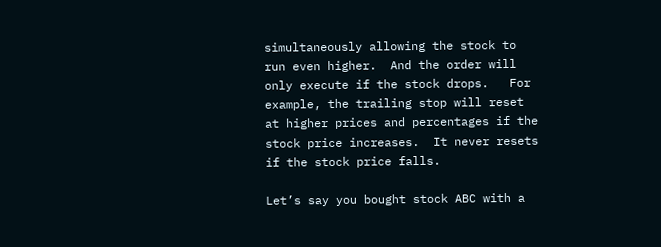simultaneously allowing the stock to run even higher.  And the order will only execute if the stock drops.   For example, the trailing stop will reset at higher prices and percentages if the stock price increases.  It never resets if the stock price falls.

Let’s say you bought stock ABC with a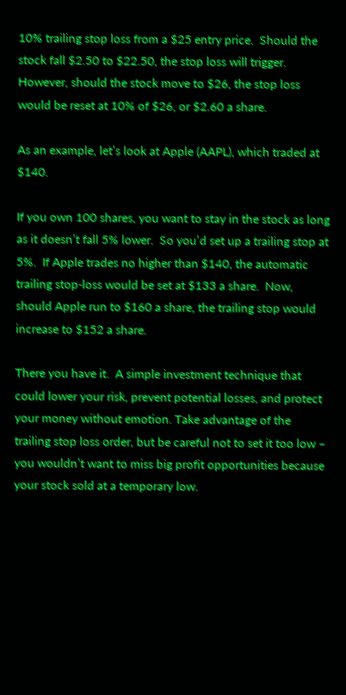10% trailing stop loss from a $25 entry price.  Should the stock fall $2.50 to $22.50, the stop loss will trigger.  However, should the stock move to $26, the stop loss would be reset at 10% of $26, or $2.60 a share.

As an example, let’s look at Apple (AAPL), which traded at $140.

If you own 100 shares, you want to stay in the stock as long as it doesn’t fall 5% lower.  So you’d set up a trailing stop at 5%.  If Apple trades no higher than $140, the automatic trailing stop-loss would be set at $133 a share.  Now, should Apple run to $160 a share, the trailing stop would increase to $152 a share.

There you have it.  A simple investment technique that could lower your risk, prevent potential losses, and protect your money without emotion. Take advantage of the trailing stop loss order, but be careful not to set it too low – you wouldn’t want to miss big profit opportunities because your stock sold at a temporary low.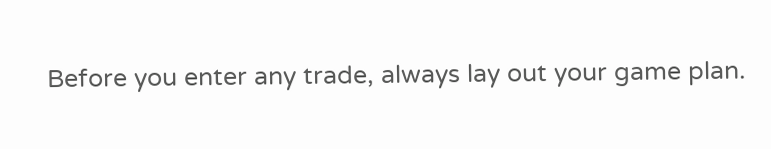Before you enter any trade, always lay out your game plan.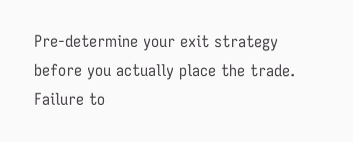Pre-determine your exit strategy before you actually place the trade.  Failure to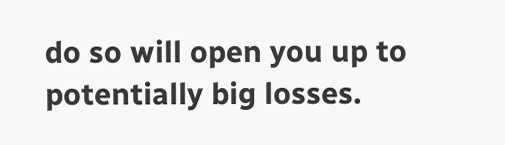do so will open you up to potentially big losses.